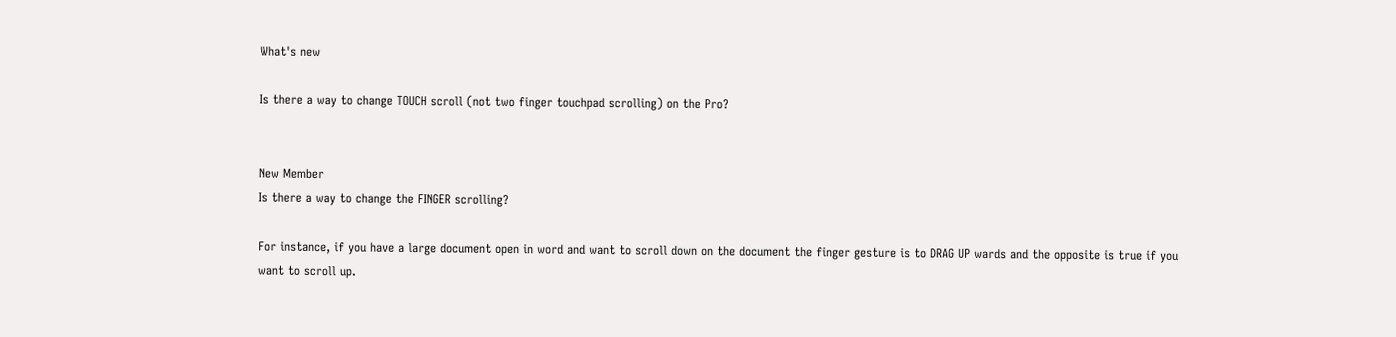What's new

Is there a way to change TOUCH scroll (not two finger touchpad scrolling) on the Pro?


New Member
Is there a way to change the FINGER scrolling?

For instance, if you have a large document open in word and want to scroll down on the document the finger gesture is to DRAG UP wards and the opposite is true if you want to scroll up.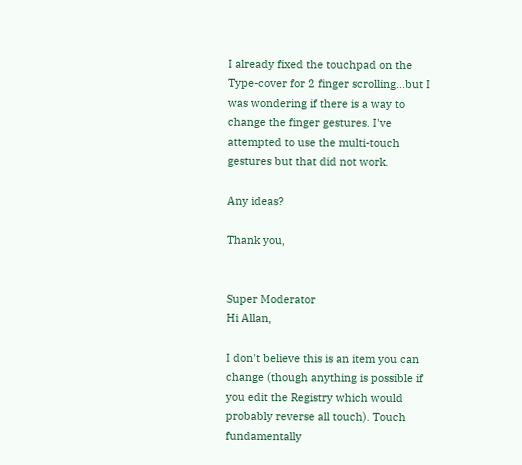I already fixed the touchpad on the Type-cover for 2 finger scrolling...but I was wondering if there is a way to change the finger gestures. I've attempted to use the multi-touch gestures but that did not work.

Any ideas?

Thank you,


Super Moderator
Hi Allan,

I don't believe this is an item you can change (though anything is possible if you edit the Registry which would probably reverse all touch). Touch fundamentally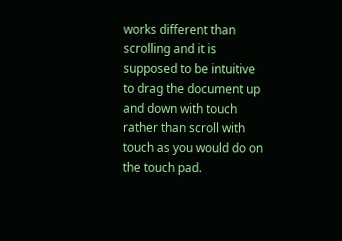works different than scrolling and it is supposed to be intuitive to drag the document up and down with touch rather than scroll with touch as you would do on the touch pad.